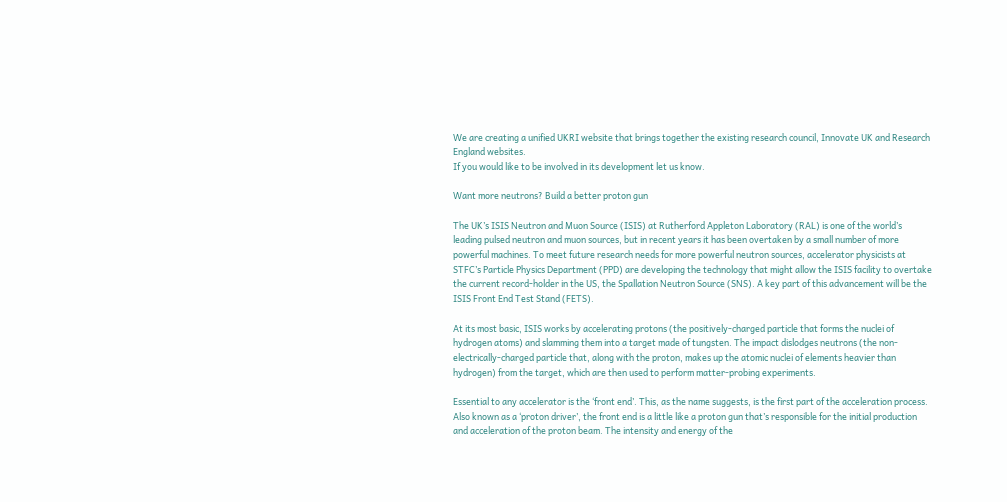We are creating a unified UKRI website that brings together the existing research council, Innovate UK and Research England websites.
If you would like to be involved in its development let us know.

Want more neutrons? Build a better proton gun

The UK’s ISIS Neutron and Muon Source (ISIS) at Rutherford Appleton Laboratory (RAL) is one of the world’s leading pulsed neutron and muon sources, but in recent years it has been overtaken by a small number of more powerful machines. To meet future research needs for more powerful neutron sources, accelerator physicists at STFC’s Particle Physics Department (PPD) are developing the technology that might allow the ISIS facility to overtake the current record-holder in the US, the Spallation Neutron Source (SNS). A key part of this advancement will be the ISIS Front End Test Stand (FETS).

At its most basic, ISIS works by accelerating protons (the positively-charged particle that forms the nuclei of hydrogen atoms) and slamming them into a target made of tungsten. The impact dislodges neutrons (the non-electrically-charged particle that, along with the proton, makes up the atomic nuclei of elements heavier than hydrogen) from the target, which are then used to perform matter-probing experiments.

Essential to any accelerator is the ‘front end’. This, as the name suggests, is the first part of the acceleration process. Also known as a ‘proton driver’, the front end is a little like a proton gun that’s responsible for the initial production and acceleration of the proton beam. The intensity and energy of the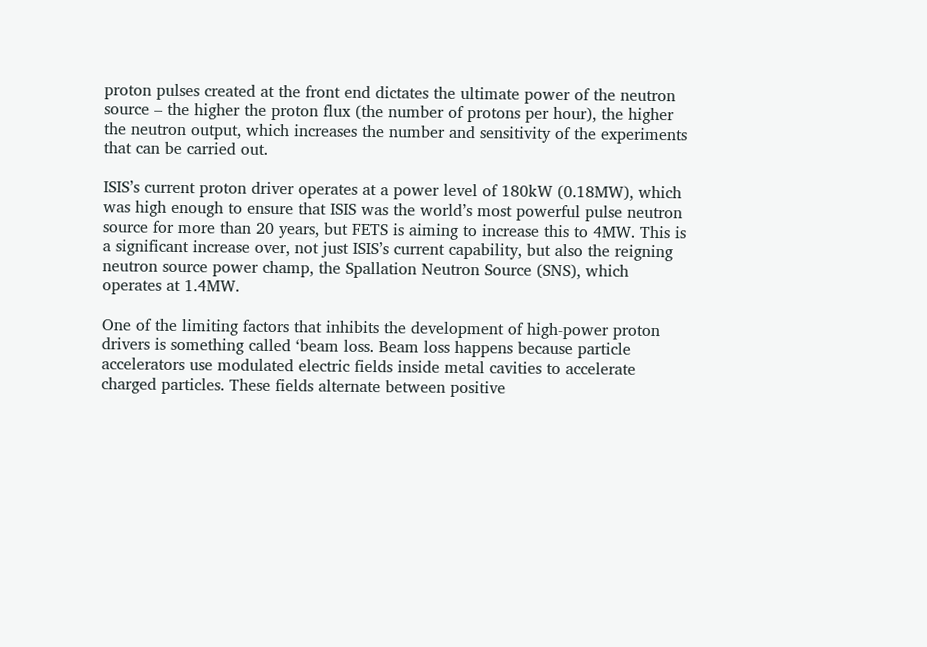proton pulses created at the front end dictates the ultimate power of the neutron source – the higher the proton flux (the number of protons per hour), the higher the neutron output, which increases the number and sensitivity of the experiments that can be carried out.

ISIS’s current proton driver operates at a power level of 180kW (0.18MW), which was high enough to ensure that ISIS was the world’s most powerful pulse neutron source for more than 20 years, but FETS is aiming to increase this to 4MW. This is a significant increase over, not just ISIS’s current capability, but also the reigning neutron source power champ, the Spallation Neutron Source (SNS), which operates at 1.4MW.

One of the limiting factors that inhibits the development of high-power proton drivers is something called ‘beam loss. Beam loss happens because particle accelerators use modulated electric fields inside metal cavities to accelerate charged particles. These fields alternate between positive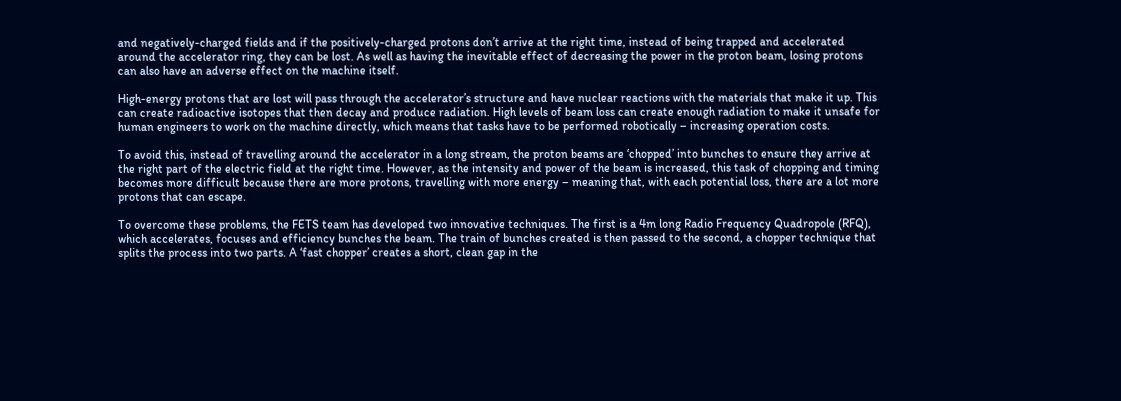and negatively-charged fields and if the positively-charged protons don’t arrive at the right time, instead of being trapped and accelerated around the accelerator ring, they can be lost. As well as having the inevitable effect of decreasing the power in the proton beam, losing protons can also have an adverse effect on the machine itself.

High-energy protons that are lost will pass through the accelerator’s structure and have nuclear reactions with the materials that make it up. This can create radioactive isotopes that then decay and produce radiation. High levels of beam loss can create enough radiation to make it unsafe for human engineers to work on the machine directly, which means that tasks have to be performed robotically – increasing operation costs.

To avoid this, instead of travelling around the accelerator in a long stream, the proton beams are ‘chopped’ into bunches to ensure they arrive at the right part of the electric field at the right time. However, as the intensity and power of the beam is increased, this task of chopping and timing becomes more difficult because there are more protons, travelling with more energy – meaning that, with each potential loss, there are a lot more protons that can escape.

To overcome these problems, the FETS team has developed two innovative techniques. The first is a 4m long Radio Frequency Quadropole (RFQ), which accelerates, focuses and efficiency bunches the beam. The train of bunches created is then passed to the second, a chopper technique that splits the process into two parts. A ‘fast chopper’ creates a short, clean gap in the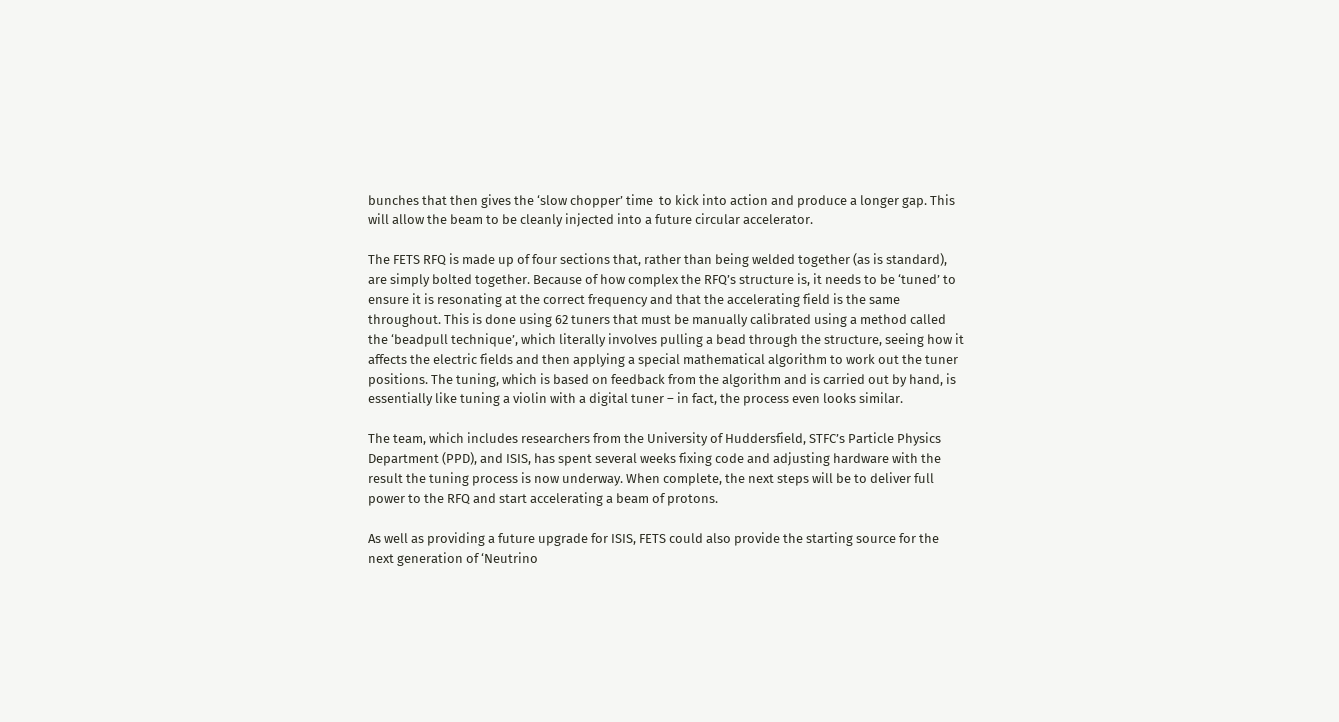bunches that then gives the ‘slow chopper’ time  to kick into action and produce a longer gap. This will allow the beam to be cleanly injected into a future circular accelerator.

The FETS RFQ is made up of four sections that, rather than being welded together (as is standard), are simply bolted together. Because of how complex the RFQ’s structure is, it needs to be ‘tuned’ to ensure it is resonating at the correct frequency and that the accelerating field is the same throughout. This is done using 62 tuners that must be manually calibrated using a method called the ‘beadpull technique’, which literally involves pulling a bead through the structure, seeing how it affects the electric fields and then applying a special mathematical algorithm to work out the tuner positions. The tuning, which is based on feedback from the algorithm and is carried out by hand, is essentially like tuning a violin with a digital tuner – in fact, the process even looks similar.

The team, which includes researchers from the University of Huddersfield, STFC’s Particle Physics Department (PPD), and ISIS, has spent several weeks fixing code and adjusting hardware with the  result the tuning process is now underway. When complete, the next steps will be to deliver full power to the RFQ and start accelerating a beam of protons.

As well as providing a future upgrade for ISIS, FETS could also provide the starting source for the next generation of ‘Neutrino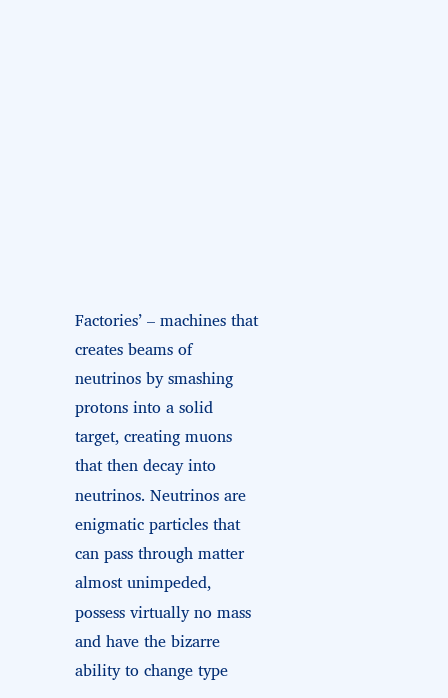Factories’ – machines that creates beams of neutrinos by smashing protons into a solid target, creating muons that then decay into neutrinos. Neutrinos are enigmatic particles that can pass through matter almost unimpeded, possess virtually no mass and have the bizarre ability to change type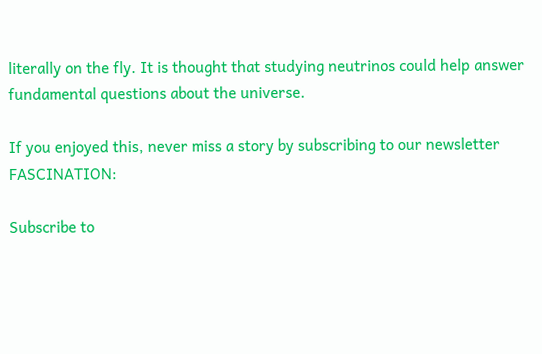literally on the fly. It is thought that studying neutrinos could help answer fundamental questions about the universe.

If you enjoyed this, never miss a story by subscribing to our newsletter FASCINATION:

Subscribe to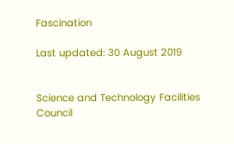Fascination

Last updated: 30 August 2019


Science and Technology Facilities Council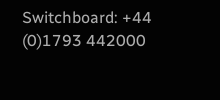Switchboard: +44 (0)1793 442000